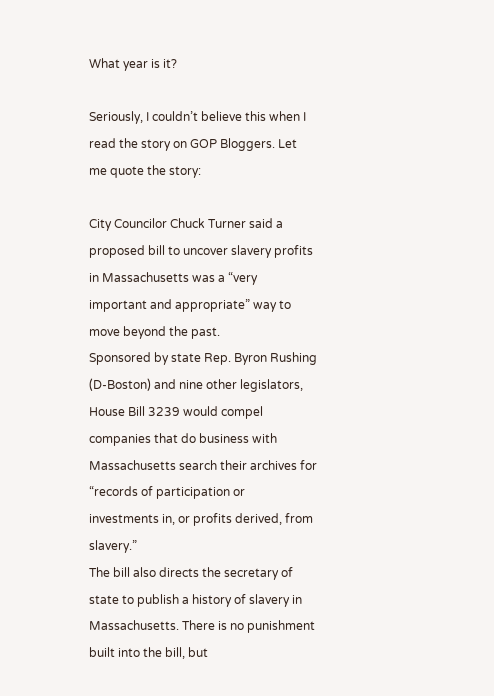What year is it?

Seriously, I couldn’t believe this when I read the story on GOP Bloggers. Let me quote the story:

City Councilor Chuck Turner said a proposed bill to uncover slavery profits in Massachusetts was a “very important and appropriate” way to move beyond the past.
Sponsored by state Rep. Byron Rushing (D-Boston) and nine other legislators, House Bill 3239 would compel companies that do business with Massachusetts search their archives for “records of participation or investments in, or profits derived, from slavery.”
The bill also directs the secretary of state to publish a history of slavery in Massachusetts. There is no punishment built into the bill, but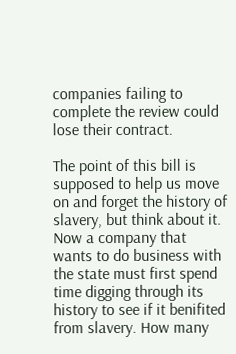companies failing to complete the review could lose their contract.

The point of this bill is supposed to help us move on and forget the history of slavery, but think about it. Now a company that wants to do business with the state must first spend time digging through its history to see if it benifited from slavery. How many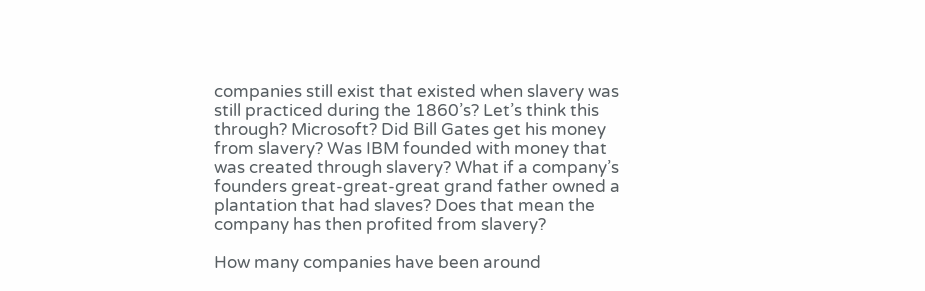companies still exist that existed when slavery was still practiced during the 1860’s? Let’s think this through? Microsoft? Did Bill Gates get his money from slavery? Was IBM founded with money that was created through slavery? What if a company’s founders great-great-great grand father owned a plantation that had slaves? Does that mean the company has then profited from slavery?

How many companies have been around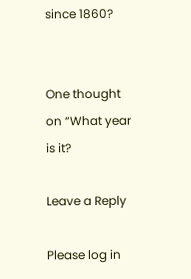since 1860?


One thought on “What year is it?

Leave a Reply

Please log in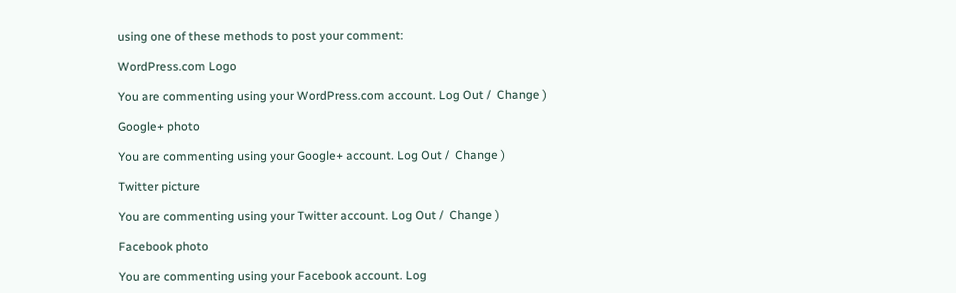using one of these methods to post your comment:

WordPress.com Logo

You are commenting using your WordPress.com account. Log Out /  Change )

Google+ photo

You are commenting using your Google+ account. Log Out /  Change )

Twitter picture

You are commenting using your Twitter account. Log Out /  Change )

Facebook photo

You are commenting using your Facebook account. Log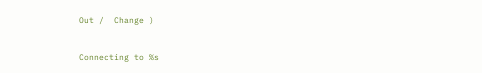Out /  Change )


Connecting to %s